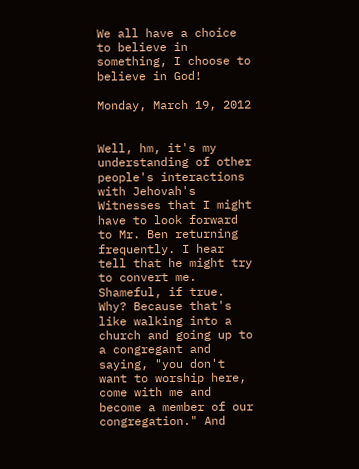We all have a choice to believe in something, I choose to believe in God!

Monday, March 19, 2012


Well, hm, it's my understanding of other people's interactions with Jehovah's Witnesses that I might have to look forward to Mr. Ben returning frequently. I hear tell that he might try to convert me. Shameful, if true. Why? Because that's like walking into a church and going up to a congregant and saying, "you don't want to worship here, come with me and become a member of our congregation." And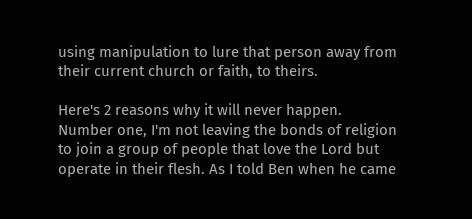using manipulation to lure that person away from their current church or faith, to theirs.

Here's 2 reasons why it will never happen. Number one, I'm not leaving the bonds of religion to join a group of people that love the Lord but operate in their flesh. As I told Ben when he came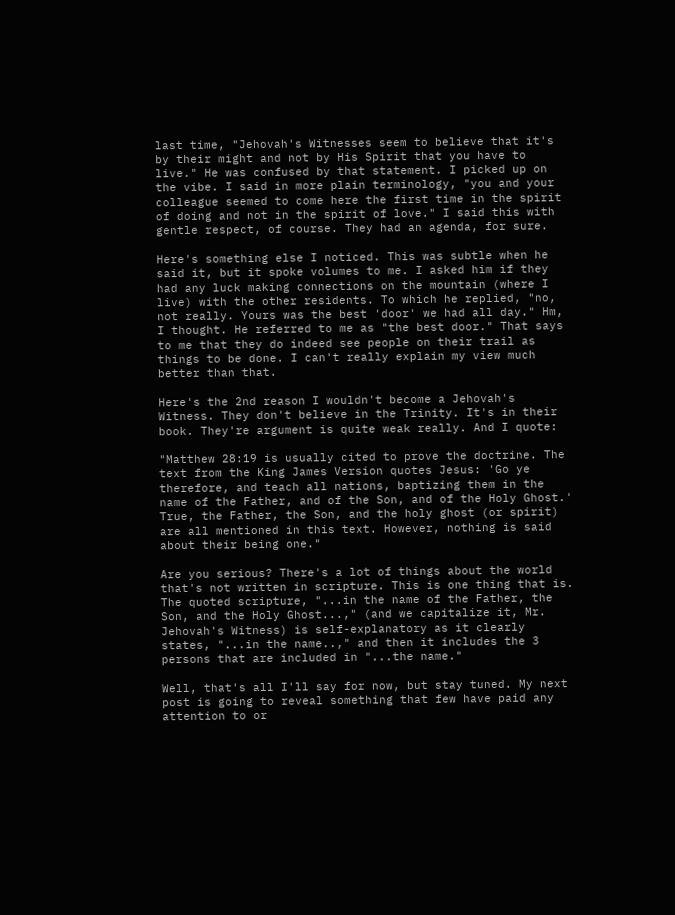last time, "Jehovah's Witnesses seem to believe that it's by their might and not by His Spirit that you have to live." He was confused by that statement. I picked up on the vibe. I said in more plain terminology, "you and your colleague seemed to come here the first time in the spirit of doing and not in the spirit of love." I said this with gentle respect, of course. They had an agenda, for sure.

Here's something else I noticed. This was subtle when he said it, but it spoke volumes to me. I asked him if they had any luck making connections on the mountain (where I live) with the other residents. To which he replied, "no, not really. Yours was the best 'door' we had all day." Hm, I thought. He referred to me as "the best door." That says to me that they do indeed see people on their trail as things to be done. I can't really explain my view much better than that.

Here's the 2nd reason I wouldn't become a Jehovah's Witness. They don't believe in the Trinity. It's in their book. They're argument is quite weak really. And I quote:

"Matthew 28:19 is usually cited to prove the doctrine. The text from the King James Version quotes Jesus: 'Go ye therefore, and teach all nations, baptizing them in the name of the Father, and of the Son, and of the Holy Ghost.' True, the Father, the Son, and the holy ghost (or spirit) are all mentioned in this text. However, nothing is said about their being one."

Are you serious? There's a lot of things about the world that's not written in scripture. This is one thing that is. The quoted scripture, "...in the name of the Father, the Son, and the Holy Ghost...," (and we capitalize it, Mr. Jehovah's Witness) is self-explanatory as it clearly states, "...in the name..," and then it includes the 3 persons that are included in "...the name."

Well, that's all I'll say for now, but stay tuned. My next post is going to reveal something that few have paid any attention to or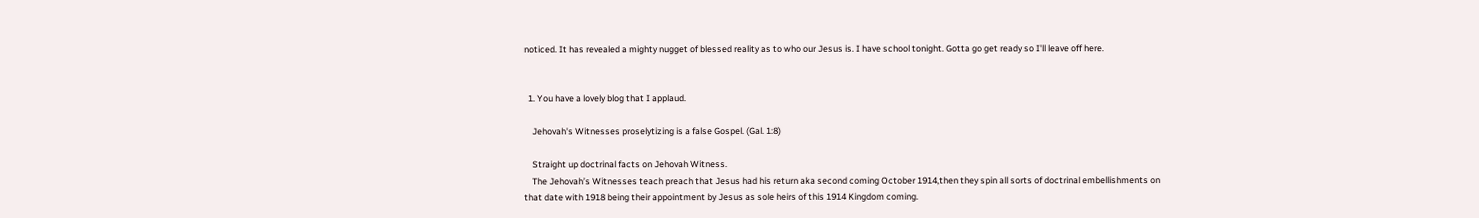noticed. It has revealed a mighty nugget of blessed reality as to who our Jesus is. I have school tonight. Gotta go get ready so I'll leave off here.


  1. You have a lovely blog that I applaud.

    Jehovah's Witnesses proselytizing is a false Gospel. (Gal. 1:8)

    Straight up doctrinal facts on Jehovah Witness.
    The Jehovah’s Witnesses teach preach that Jesus had his return aka second coming October 1914,then they spin all sorts of doctrinal embellishments on that date with 1918 being their appointment by Jesus as sole heirs of this 1914 Kingdom coming.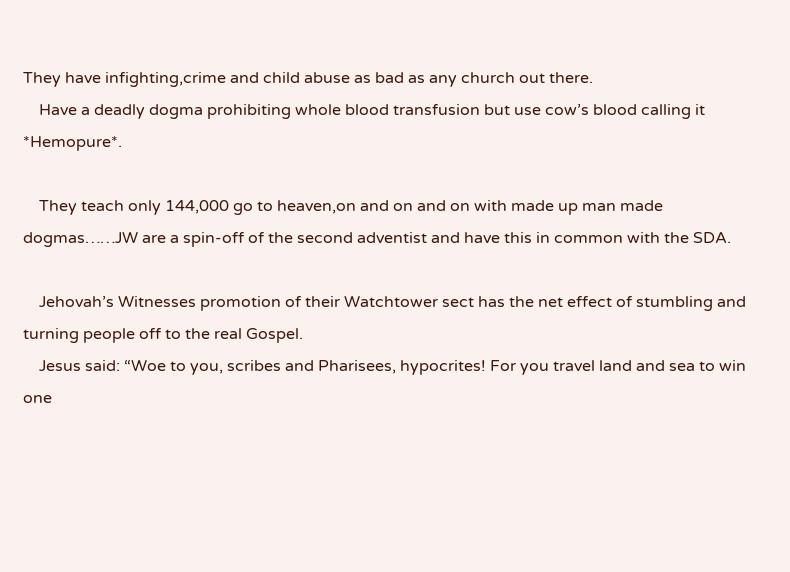They have infighting,crime and child abuse as bad as any church out there.
    Have a deadly dogma prohibiting whole blood transfusion but use cow’s blood calling it *Hemopure*.

    They teach only 144,000 go to heaven,on and on and on with made up man made dogmas……JW are a spin-off of the second adventist and have this in common with the SDA.

    Jehovah’s Witnesses promotion of their Watchtower sect has the net effect of stumbling and turning people off to the real Gospel.
    Jesus said: “Woe to you, scribes and Pharisees, hypocrites! For you travel land and sea to win one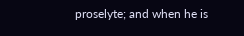proselyte; and when he is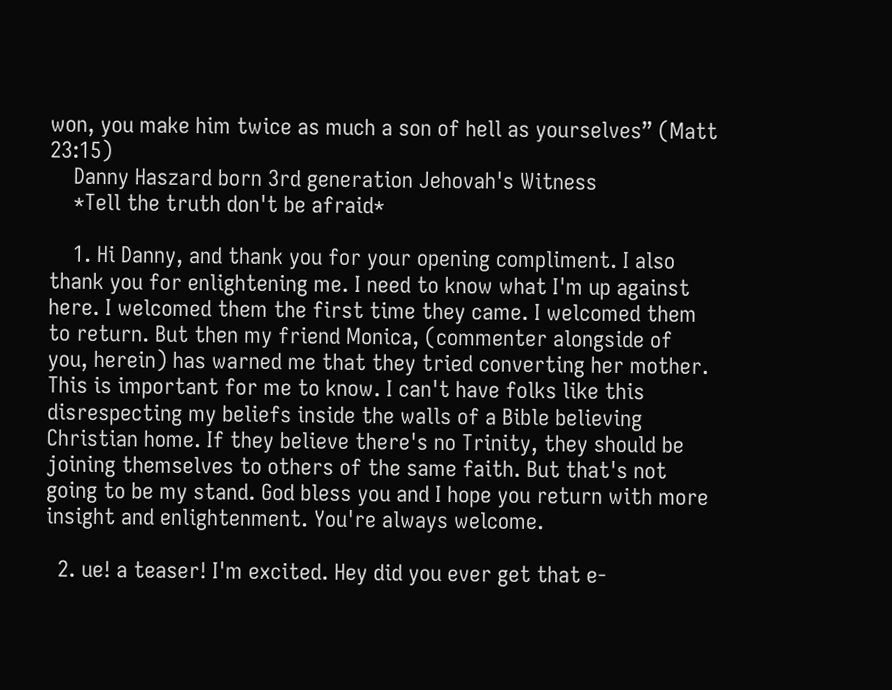won, you make him twice as much a son of hell as yourselves” (Matt 23:15)
    Danny Haszard born 3rd generation Jehovah's Witness
    *Tell the truth don't be afraid*

    1. Hi Danny, and thank you for your opening compliment. I also thank you for enlightening me. I need to know what I'm up against here. I welcomed them the first time they came. I welcomed them to return. But then my friend Monica, (commenter alongside of you, herein) has warned me that they tried converting her mother. This is important for me to know. I can't have folks like this disrespecting my beliefs inside the walls of a Bible believing Christian home. If they believe there's no Trinity, they should be joining themselves to others of the same faith. But that's not going to be my stand. God bless you and I hope you return with more insight and enlightenment. You're always welcome.

  2. ue! a teaser! I'm excited. Hey did you ever get that e-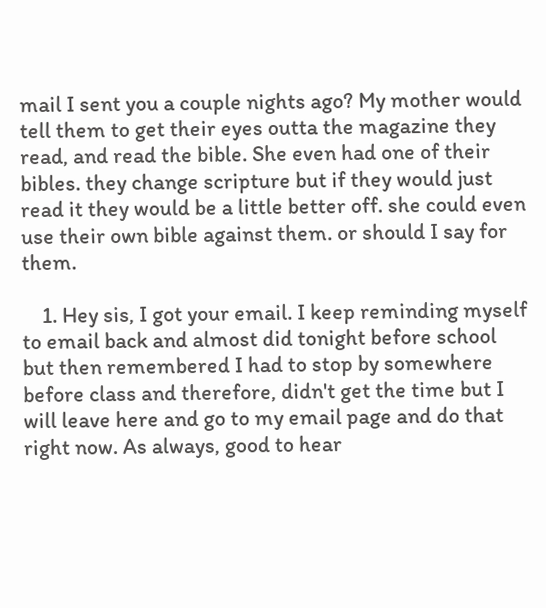mail I sent you a couple nights ago? My mother would tell them to get their eyes outta the magazine they read, and read the bible. She even had one of their bibles. they change scripture but if they would just read it they would be a little better off. she could even use their own bible against them. or should I say for them.

    1. Hey sis, I got your email. I keep reminding myself to email back and almost did tonight before school but then remembered I had to stop by somewhere before class and therefore, didn't get the time but I will leave here and go to my email page and do that right now. As always, good to hear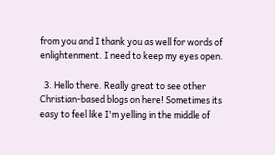from you and I thank you as well for words of enlightenment. I need to keep my eyes open.

  3. Hello there. Really great to see other Christian-based blogs on here! Sometimes its easy to feel like I'm yelling in the middle of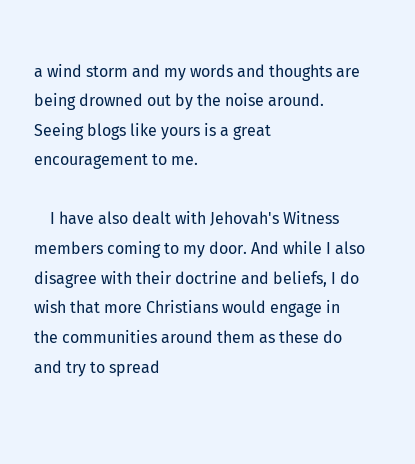a wind storm and my words and thoughts are being drowned out by the noise around. Seeing blogs like yours is a great encouragement to me.

    I have also dealt with Jehovah's Witness members coming to my door. And while I also disagree with their doctrine and beliefs, I do wish that more Christians would engage in the communities around them as these do and try to spread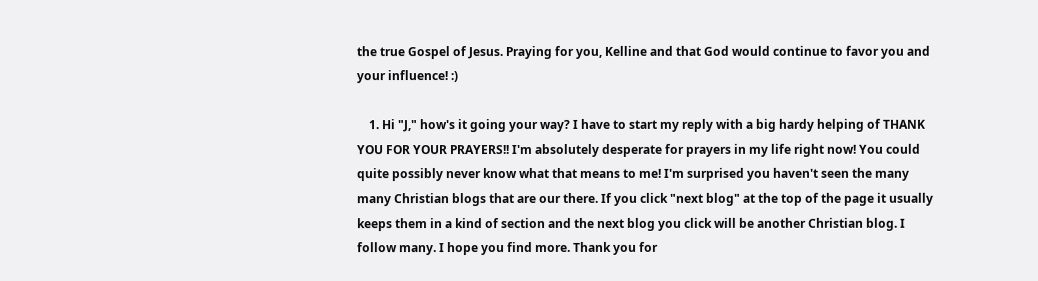the true Gospel of Jesus. Praying for you, Kelline and that God would continue to favor you and your influence! :)

    1. Hi "J," how's it going your way? I have to start my reply with a big hardy helping of THANK YOU FOR YOUR PRAYERS!! I'm absolutely desperate for prayers in my life right now! You could quite possibly never know what that means to me! I'm surprised you haven't seen the many many Christian blogs that are our there. If you click "next blog" at the top of the page it usually keeps them in a kind of section and the next blog you click will be another Christian blog. I follow many. I hope you find more. Thank you for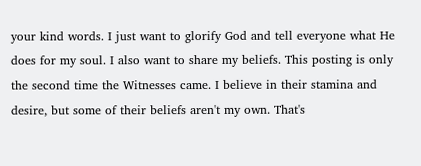your kind words. I just want to glorify God and tell everyone what He does for my soul. I also want to share my beliefs. This posting is only the second time the Witnesses came. I believe in their stamina and desire, but some of their beliefs aren't my own. That's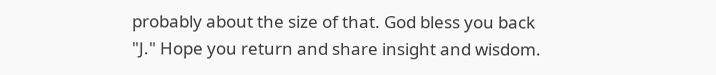probably about the size of that. God bless you back "J." Hope you return and share insight and wisdom.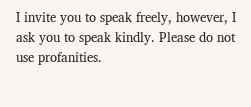I invite you to speak freely, however, I ask you to speak kindly. Please do not use profanities.